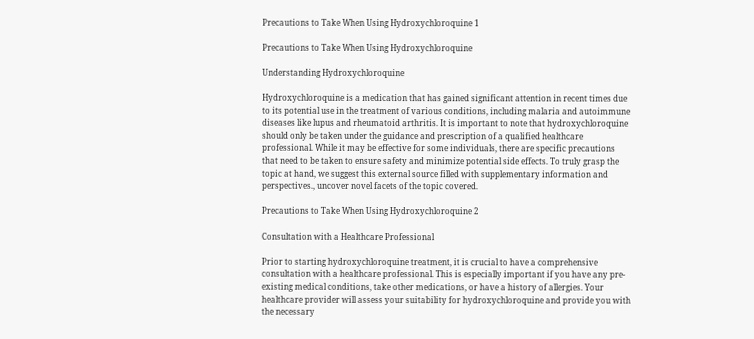Precautions to Take When Using Hydroxychloroquine 1

Precautions to Take When Using Hydroxychloroquine

Understanding Hydroxychloroquine

Hydroxychloroquine is a medication that has gained significant attention in recent times due to its potential use in the treatment of various conditions, including malaria and autoimmune diseases like lupus and rheumatoid arthritis. It is important to note that hydroxychloroquine should only be taken under the guidance and prescription of a qualified healthcare professional. While it may be effective for some individuals, there are specific precautions that need to be taken to ensure safety and minimize potential side effects. To truly grasp the topic at hand, we suggest this external source filled with supplementary information and perspectives., uncover novel facets of the topic covered.

Precautions to Take When Using Hydroxychloroquine 2

Consultation with a Healthcare Professional

Prior to starting hydroxychloroquine treatment, it is crucial to have a comprehensive consultation with a healthcare professional. This is especially important if you have any pre-existing medical conditions, take other medications, or have a history of allergies. Your healthcare provider will assess your suitability for hydroxychloroquine and provide you with the necessary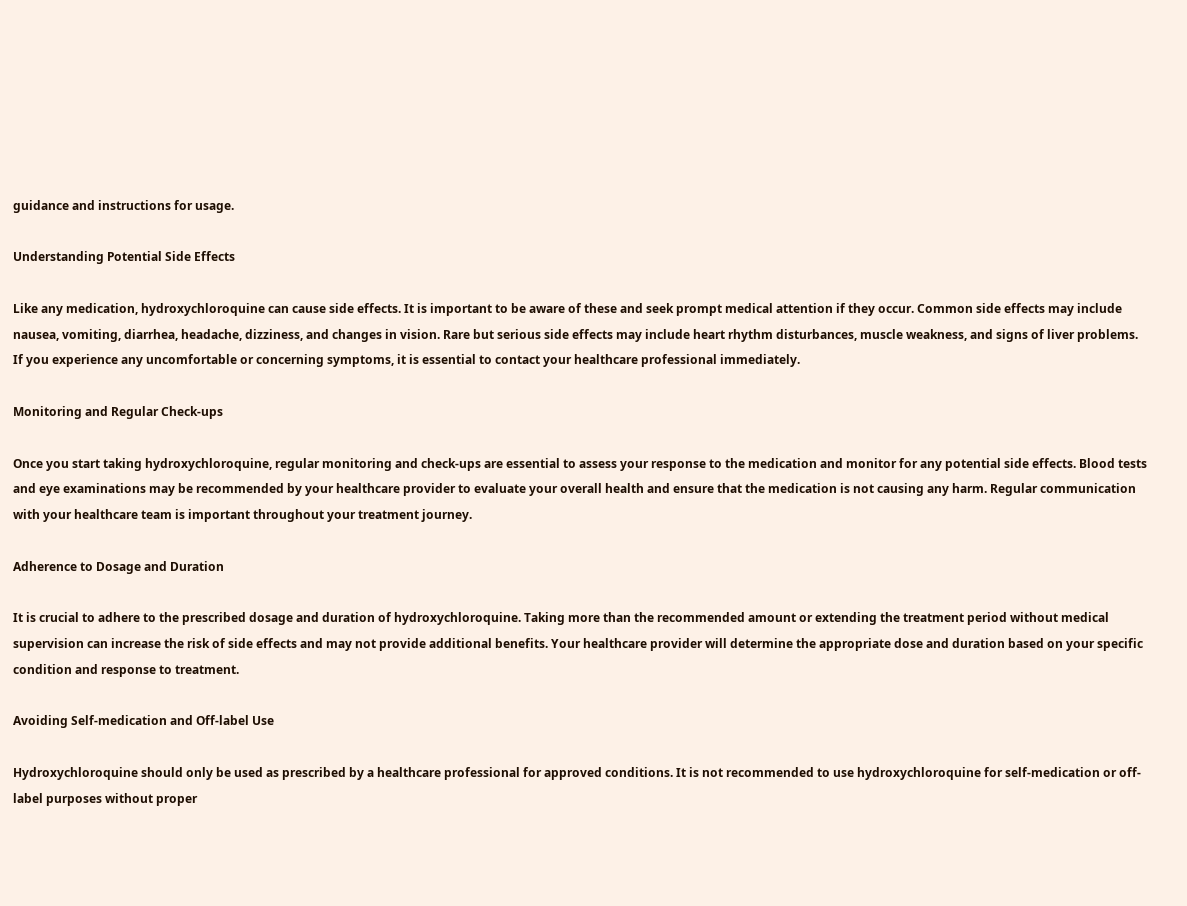guidance and instructions for usage.

Understanding Potential Side Effects

Like any medication, hydroxychloroquine can cause side effects. It is important to be aware of these and seek prompt medical attention if they occur. Common side effects may include nausea, vomiting, diarrhea, headache, dizziness, and changes in vision. Rare but serious side effects may include heart rhythm disturbances, muscle weakness, and signs of liver problems. If you experience any uncomfortable or concerning symptoms, it is essential to contact your healthcare professional immediately.

Monitoring and Regular Check-ups

Once you start taking hydroxychloroquine, regular monitoring and check-ups are essential to assess your response to the medication and monitor for any potential side effects. Blood tests and eye examinations may be recommended by your healthcare provider to evaluate your overall health and ensure that the medication is not causing any harm. Regular communication with your healthcare team is important throughout your treatment journey.

Adherence to Dosage and Duration

It is crucial to adhere to the prescribed dosage and duration of hydroxychloroquine. Taking more than the recommended amount or extending the treatment period without medical supervision can increase the risk of side effects and may not provide additional benefits. Your healthcare provider will determine the appropriate dose and duration based on your specific condition and response to treatment.

Avoiding Self-medication and Off-label Use

Hydroxychloroquine should only be used as prescribed by a healthcare professional for approved conditions. It is not recommended to use hydroxychloroquine for self-medication or off-label purposes without proper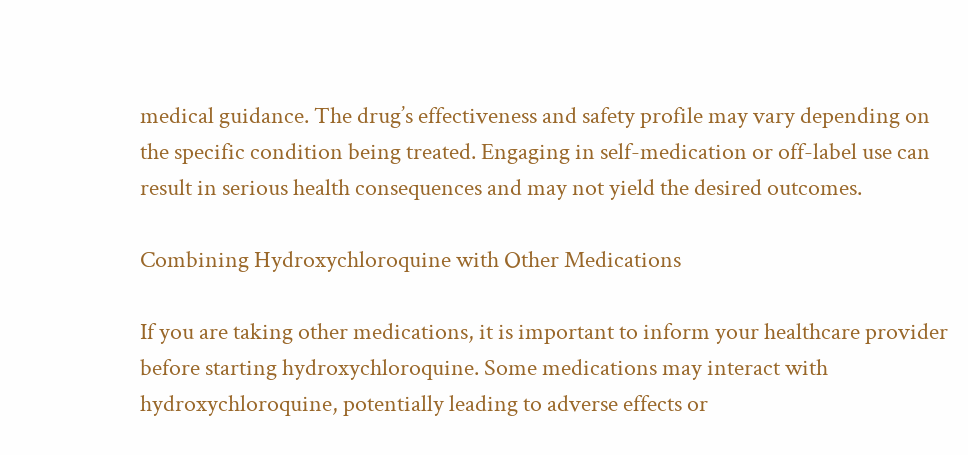medical guidance. The drug’s effectiveness and safety profile may vary depending on the specific condition being treated. Engaging in self-medication or off-label use can result in serious health consequences and may not yield the desired outcomes.

Combining Hydroxychloroquine with Other Medications

If you are taking other medications, it is important to inform your healthcare provider before starting hydroxychloroquine. Some medications may interact with hydroxychloroquine, potentially leading to adverse effects or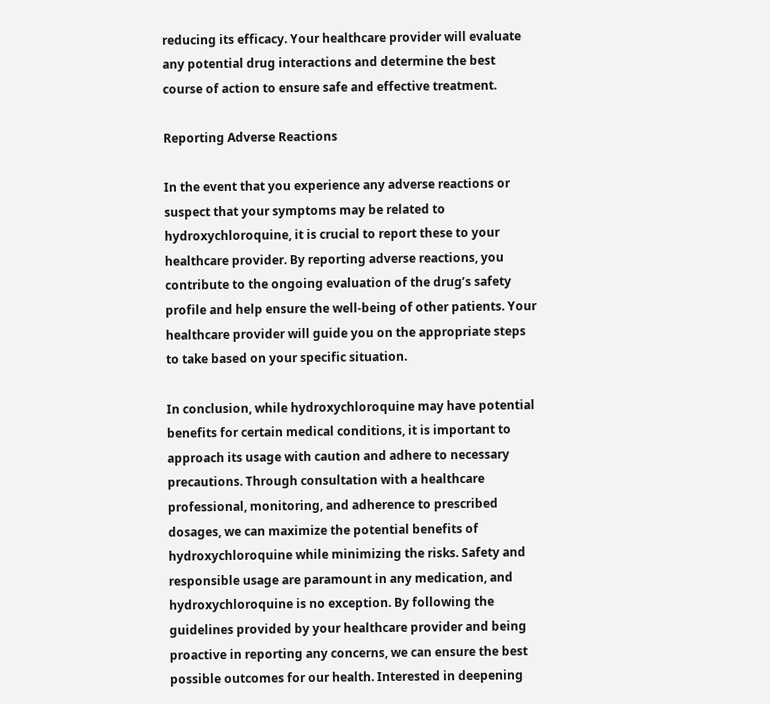reducing its efficacy. Your healthcare provider will evaluate any potential drug interactions and determine the best course of action to ensure safe and effective treatment.

Reporting Adverse Reactions

In the event that you experience any adverse reactions or suspect that your symptoms may be related to hydroxychloroquine, it is crucial to report these to your healthcare provider. By reporting adverse reactions, you contribute to the ongoing evaluation of the drug’s safety profile and help ensure the well-being of other patients. Your healthcare provider will guide you on the appropriate steps to take based on your specific situation.

In conclusion, while hydroxychloroquine may have potential benefits for certain medical conditions, it is important to approach its usage with caution and adhere to necessary precautions. Through consultation with a healthcare professional, monitoring, and adherence to prescribed dosages, we can maximize the potential benefits of hydroxychloroquine while minimizing the risks. Safety and responsible usage are paramount in any medication, and hydroxychloroquine is no exception. By following the guidelines provided by your healthcare provider and being proactive in reporting any concerns, we can ensure the best possible outcomes for our health. Interested in deepening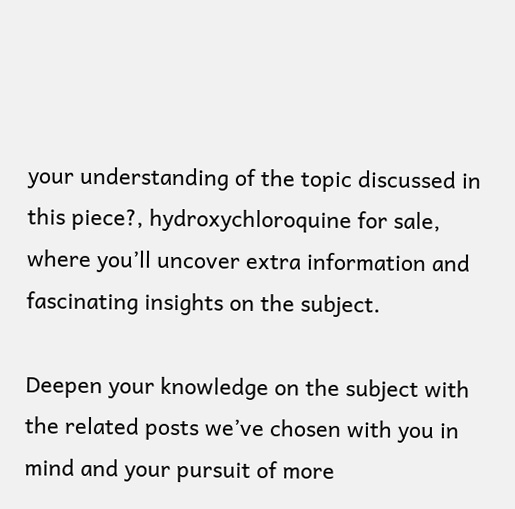your understanding of the topic discussed in this piece?, hydroxychloroquine for sale, where you’ll uncover extra information and fascinating insights on the subject.

Deepen your knowledge on the subject with the related posts we’ve chosen with you in mind and your pursuit of more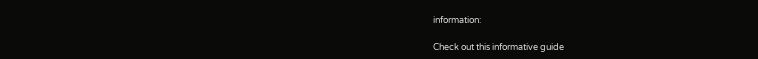information:

Check out this informative guide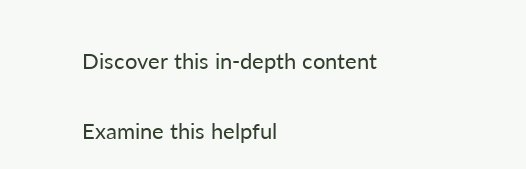Discover this in-depth content

Examine this helpful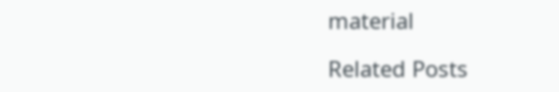material

Related Posts